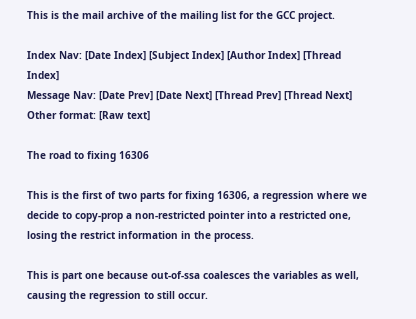This is the mail archive of the mailing list for the GCC project.

Index Nav: [Date Index] [Subject Index] [Author Index] [Thread Index]
Message Nav: [Date Prev] [Date Next] [Thread Prev] [Thread Next]
Other format: [Raw text]

The road to fixing 16306

This is the first of two parts for fixing 16306, a regression where we
decide to copy-prop a non-restricted pointer into a restricted one,
losing the restrict information in the process.

This is part one because out-of-ssa coalesces the variables as well,
causing the regression to still occur.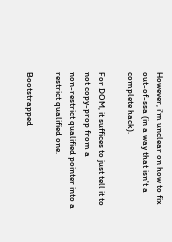However, i'm unclear on how to fix out-of-ssa (in a way that isn't a
complete hack).

For DOM, it suffices to just tell it to not copy-prop from a
non-restrict qualified pointer into a restrict qualified one.

Bootstrapped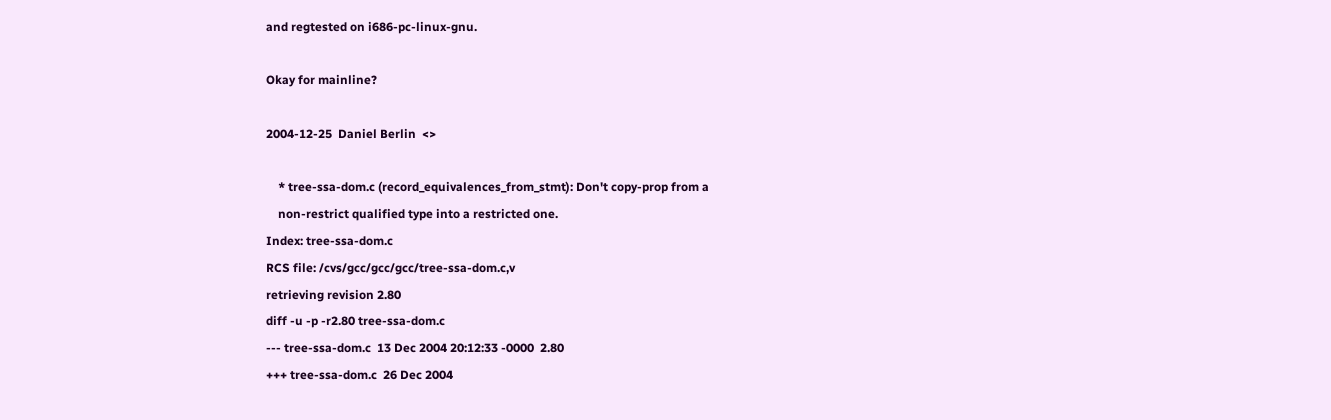and regtested on i686-pc-linux-gnu.

Okay for mainline?

2004-12-25  Daniel Berlin  <>

    * tree-ssa-dom.c (record_equivalences_from_stmt): Don't copy-prop from a
    non-restrict qualified type into a restricted one.
Index: tree-ssa-dom.c
RCS file: /cvs/gcc/gcc/gcc/tree-ssa-dom.c,v
retrieving revision 2.80
diff -u -p -r2.80 tree-ssa-dom.c
--- tree-ssa-dom.c  13 Dec 2004 20:12:33 -0000  2.80
+++ tree-ssa-dom.c  26 Dec 2004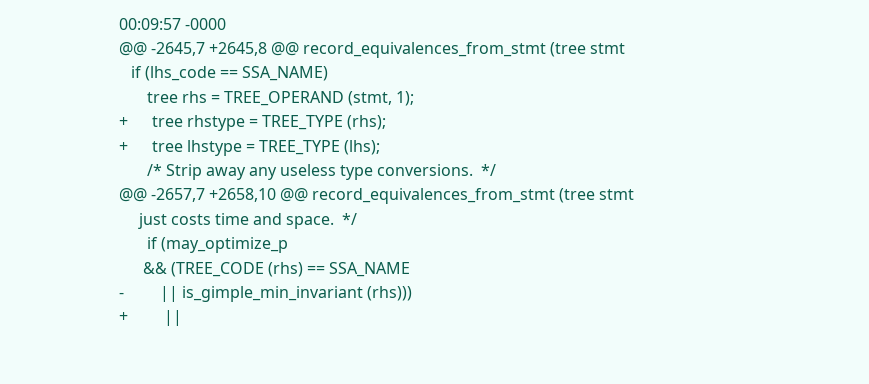00:09:57 -0000
@@ -2645,7 +2645,8 @@ record_equivalences_from_stmt (tree stmt
   if (lhs_code == SSA_NAME)
       tree rhs = TREE_OPERAND (stmt, 1);
+      tree rhstype = TREE_TYPE (rhs);
+      tree lhstype = TREE_TYPE (lhs);
       /* Strip away any useless type conversions.  */
@@ -2657,7 +2658,10 @@ record_equivalences_from_stmt (tree stmt
     just costs time and space.  */
       if (may_optimize_p
      && (TREE_CODE (rhs) == SSA_NAME
-         || is_gimple_min_invariant (rhs)))
+         ||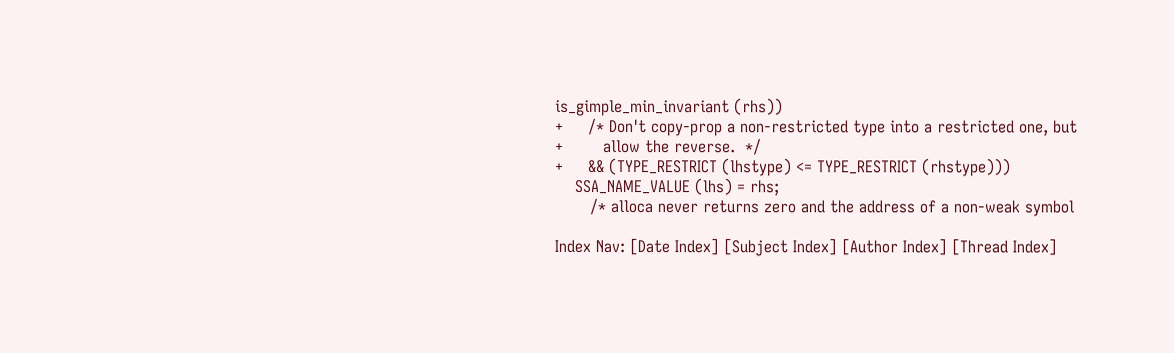is_gimple_min_invariant (rhs))
+     /* Don't copy-prop a non-restricted type into a restricted one, but
+        allow the reverse.  */
+     && (TYPE_RESTRICT (lhstype) <= TYPE_RESTRICT (rhstype)))
    SSA_NAME_VALUE (lhs) = rhs;
       /* alloca never returns zero and the address of a non-weak symbol

Index Nav: [Date Index] [Subject Index] [Author Index] [Thread Index]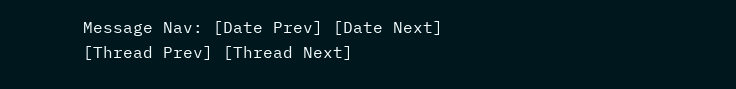Message Nav: [Date Prev] [Date Next] [Thread Prev] [Thread Next]